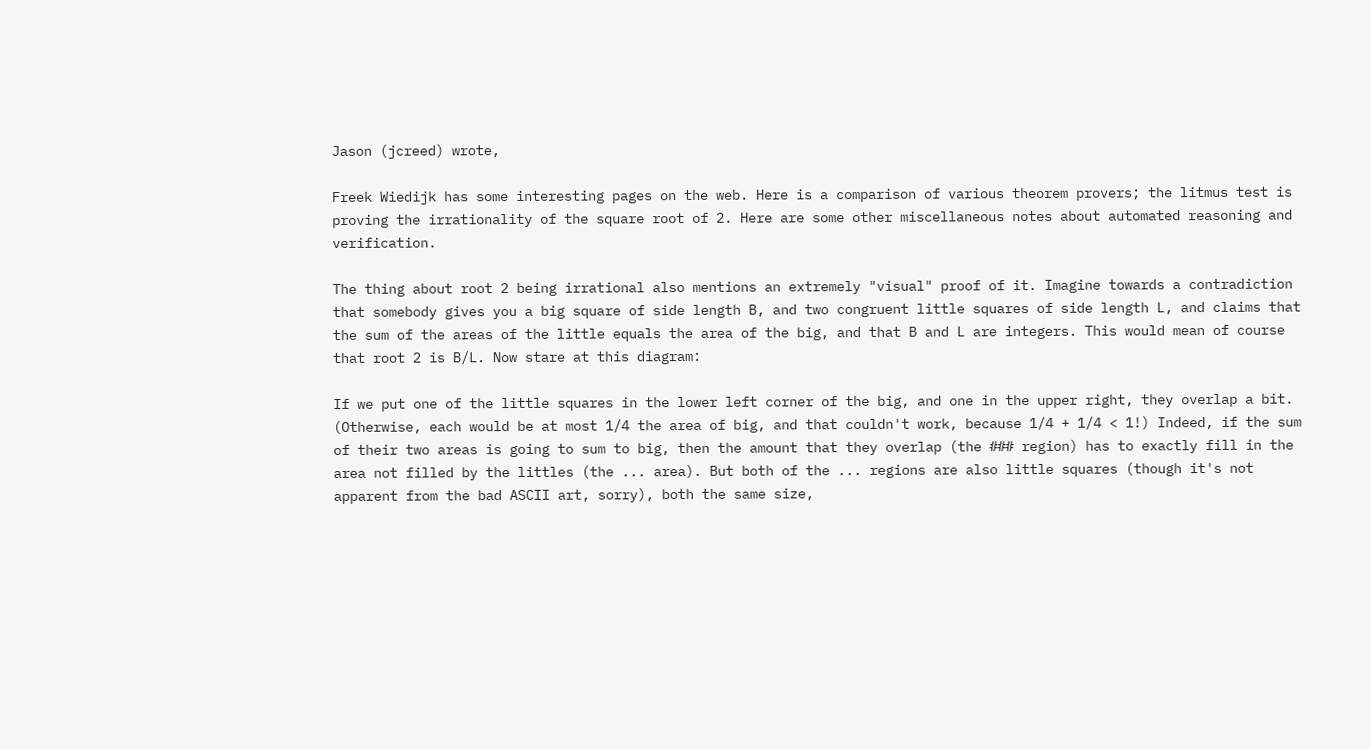Jason (jcreed) wrote,

Freek Wiedijk has some interesting pages on the web. Here is a comparison of various theorem provers; the litmus test is proving the irrationality of the square root of 2. Here are some other miscellaneous notes about automated reasoning and verification.

The thing about root 2 being irrational also mentions an extremely "visual" proof of it. Imagine towards a contradiction that somebody gives you a big square of side length B, and two congruent little squares of side length L, and claims that the sum of the areas of the little equals the area of the big, and that B and L are integers. This would mean of course that root 2 is B/L. Now stare at this diagram:

If we put one of the little squares in the lower left corner of the big, and one in the upper right, they overlap a bit. (Otherwise, each would be at most 1/4 the area of big, and that couldn't work, because 1/4 + 1/4 < 1!) Indeed, if the sum of their two areas is going to sum to big, then the amount that they overlap (the ### region) has to exactly fill in the area not filled by the littles (the ... area). But both of the ... regions are also little squares (though it's not apparent from the bad ASCII art, sorry), both the same size,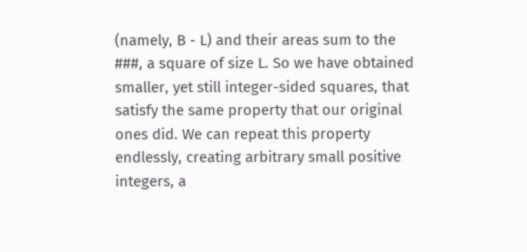(namely, B - L) and their areas sum to the ###, a square of size L. So we have obtained smaller, yet still integer-sided squares, that satisfy the same property that our original ones did. We can repeat this property endlessly, creating arbitrary small positive integers, a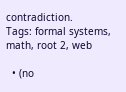contradiction.
Tags: formal systems, math, root 2, web

  • (no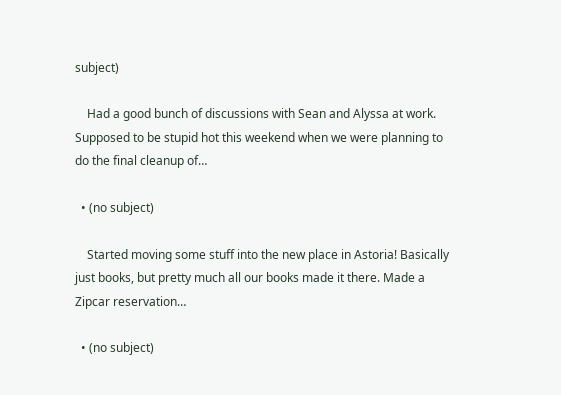subject)

    Had a good bunch of discussions with Sean and Alyssa at work. Supposed to be stupid hot this weekend when we were planning to do the final cleanup of…

  • (no subject)

    Started moving some stuff into the new place in Astoria! Basically just books, but pretty much all our books made it there. Made a Zipcar reservation…

  • (no subject)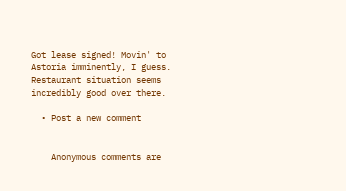Got lease signed! Movin' to Astoria imminently, I guess. Restaurant situation seems incredibly good over there.

  • Post a new comment


    Anonymous comments are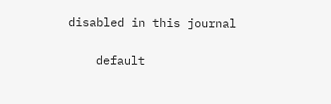disabled in this journal

    default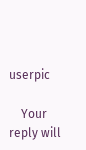userpic

    Your reply will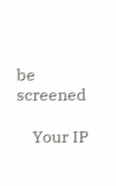be screened

    Your IP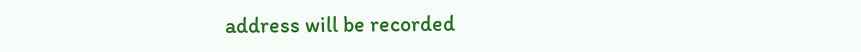address will be recorded